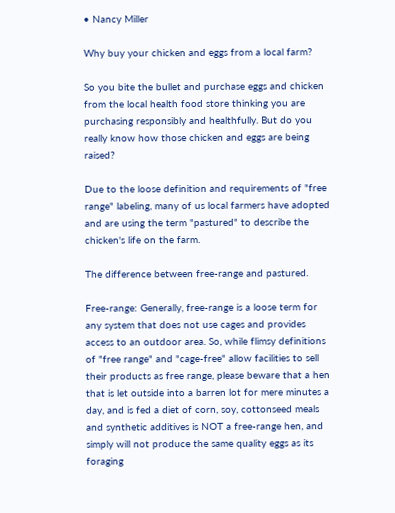• Nancy Miller

Why buy your chicken and eggs from a local farm?

So you bite the bullet and purchase eggs and chicken from the local health food store thinking you are purchasing responsibly and healthfully. But do you really know how those chicken and eggs are being raised?

Due to the loose definition and requirements of "free range" labeling, many of us local farmers have adopted and are using the term "pastured" to describe the chicken's life on the farm.

The difference between free-range and pastured.

Free-range: Generally, free-range is a loose term for any system that does not use cages and provides access to an outdoor area. So, while flimsy definitions of "free range" and "cage-free" allow facilities to sell their products as free range, please beware that a hen that is let outside into a barren lot for mere minutes a day, and is fed a diet of corn, soy, cottonseed meals and synthetic additives is NOT a free-range hen, and simply will not produce the same quality eggs as its foraging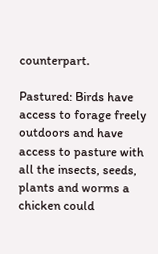counterpart.

Pastured: Birds have access to forage freely outdoors and have access to pasture with all the insects, seeds, plants and worms a chicken could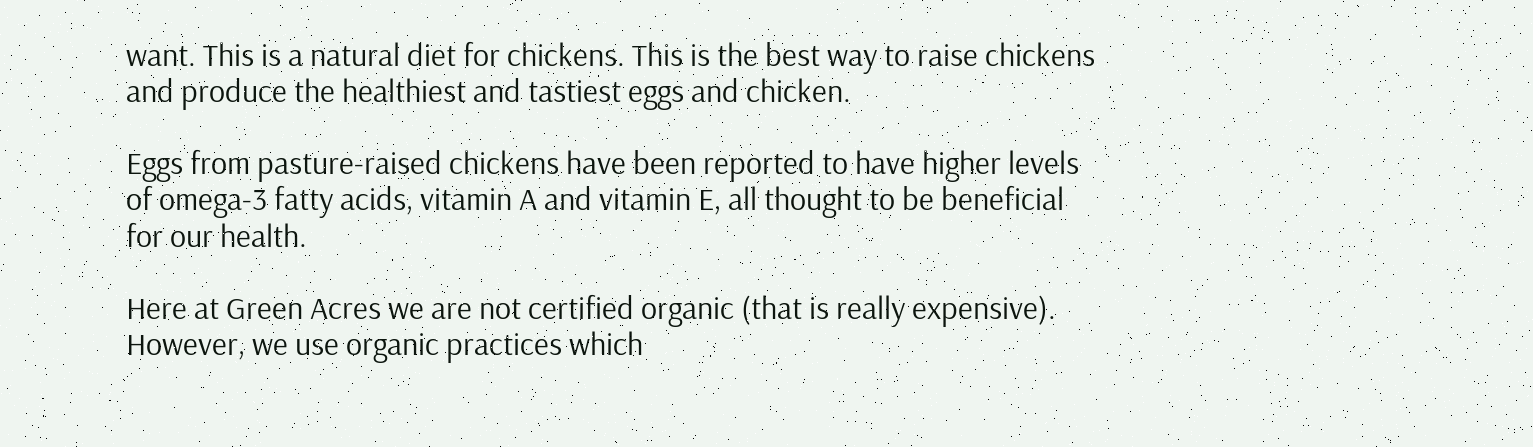want. This is a natural diet for chickens. This is the best way to raise chickens and produce the healthiest and tastiest eggs and chicken.

Eggs from pasture-raised chickens have been reported to have higher levels of omega-3 fatty acids, vitamin A and vitamin E, all thought to be beneficial for our health.

Here at Green Acres we are not certified organic (that is really expensive). However, we use organic practices which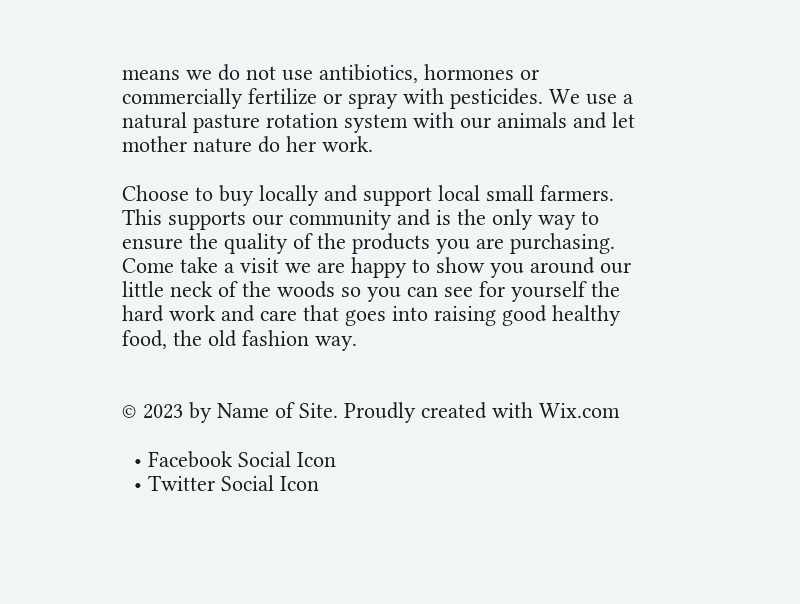means we do not use antibiotics, hormones or commercially fertilize or spray with pesticides. We use a natural pasture rotation system with our animals and let mother nature do her work.

Choose to buy locally and support local small farmers. This supports our community and is the only way to ensure the quality of the products you are purchasing. Come take a visit we are happy to show you around our little neck of the woods so you can see for yourself the hard work and care that goes into raising good healthy food, the old fashion way.


© 2023 by Name of Site. Proudly created with Wix.com

  • Facebook Social Icon
  • Twitter Social Icon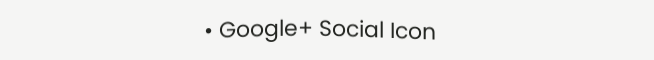• Google+ Social Icon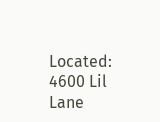Located: 4600 Lil Lane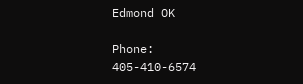Edmond OK

Phone: 405-410-6574